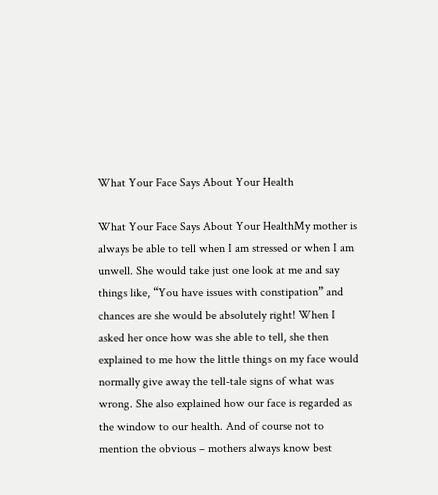What Your Face Says About Your Health

What Your Face Says About Your HealthMy mother is always be able to tell when I am stressed or when I am unwell. She would take just one look at me and say things like, “You have issues with constipation” and chances are she would be absolutely right! When I asked her once how was she able to tell, she then explained to me how the little things on my face would normally give away the tell-tale signs of what was wrong. She also explained how our face is regarded as the window to our health. And of course not to mention the obvious – mothers always know best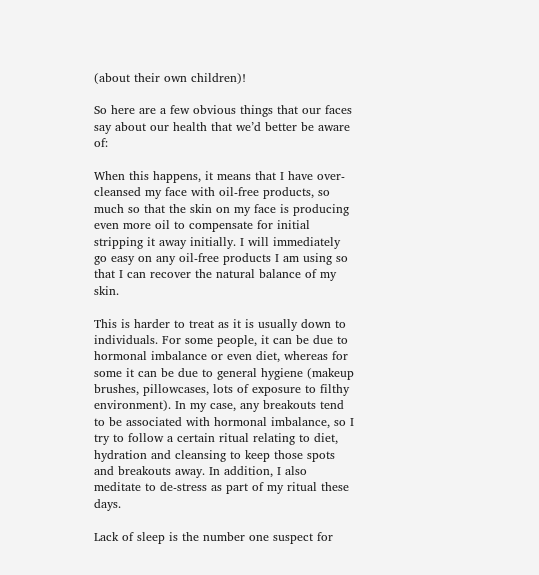(about their own children)!

So here are a few obvious things that our faces say about our health that we’d better be aware of:

When this happens, it means that I have over-cleansed my face with oil-free products, so much so that the skin on my face is producing even more oil to compensate for initial stripping it away initially. I will immediately go easy on any oil-free products I am using so that I can recover the natural balance of my skin.

This is harder to treat as it is usually down to individuals. For some people, it can be due to hormonal imbalance or even diet, whereas for some it can be due to general hygiene (makeup brushes, pillowcases, lots of exposure to filthy environment). In my case, any breakouts tend to be associated with hormonal imbalance, so I try to follow a certain ritual relating to diet, hydration and cleansing to keep those spots and breakouts away. In addition, I also meditate to de-stress as part of my ritual these days.

Lack of sleep is the number one suspect for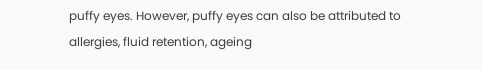puffy eyes. However, puffy eyes can also be attributed to allergies, fluid retention, ageing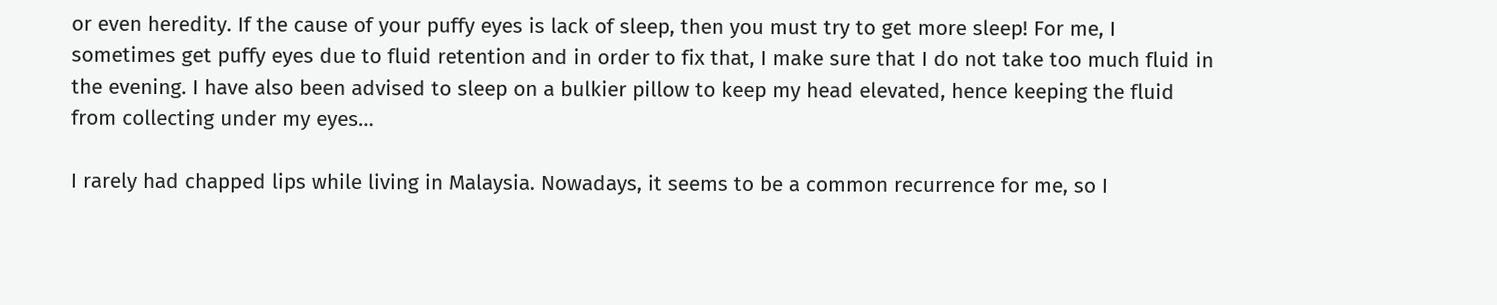or even heredity. If the cause of your puffy eyes is lack of sleep, then you must try to get more sleep! For me, I sometimes get puffy eyes due to fluid retention and in order to fix that, I make sure that I do not take too much fluid in the evening. I have also been advised to sleep on a bulkier pillow to keep my head elevated, hence keeping the fluid from collecting under my eyes…

I rarely had chapped lips while living in Malaysia. Nowadays, it seems to be a common recurrence for me, so I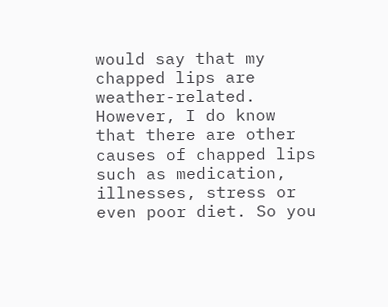would say that my chapped lips are weather-related. However, I do know that there are other causes of chapped lips such as medication, illnesses, stress or even poor diet. So you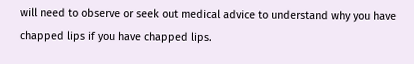will need to observe or seek out medical advice to understand why you have chapped lips if you have chapped lips.